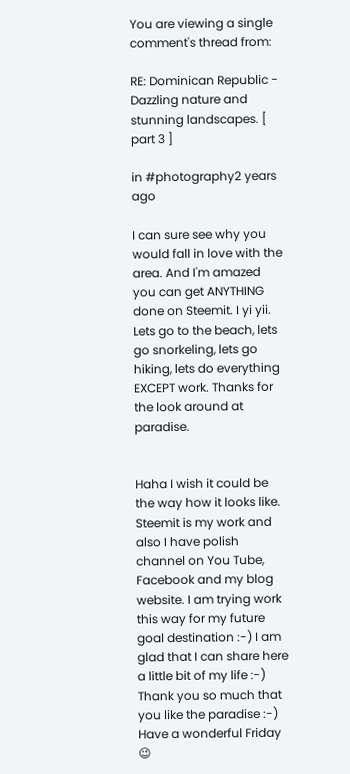You are viewing a single comment's thread from:

RE: Dominican Republic - Dazzling nature and stunning landscapes. [ part 3 ]

in #photography2 years ago

I can sure see why you would fall in love with the area. And I'm amazed you can get ANYTHING done on Steemit. I yi yii. Lets go to the beach, lets go snorkeling, lets go hiking, lets do everything EXCEPT work. Thanks for the look around at paradise.


Haha I wish it could be the way how it looks like. Steemit is my work and also I have polish channel on You Tube, Facebook and my blog website. I am trying work this way for my future goal destination :-) I am glad that I can share here a little bit of my life :-) Thank you so much that you like the paradise :-) Have a wonderful Friday 😉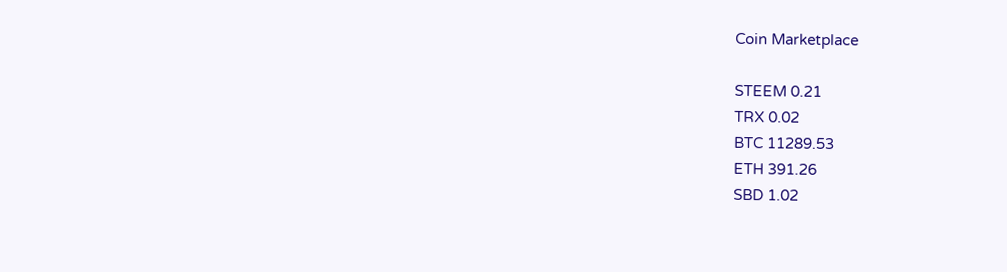Coin Marketplace

STEEM 0.21
TRX 0.02
BTC 11289.53
ETH 391.26
SBD 1.02